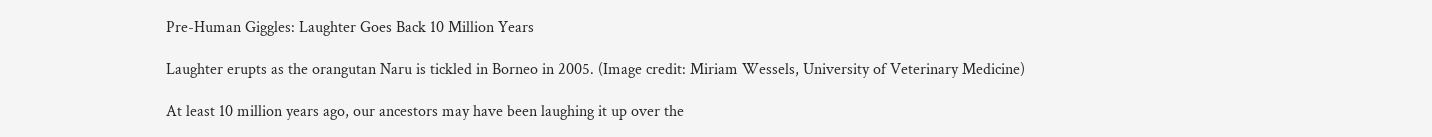Pre-Human Giggles: Laughter Goes Back 10 Million Years

Laughter erupts as the orangutan Naru is tickled in Borneo in 2005. (Image credit: Miriam Wessels, University of Veterinary Medicine)

At least 10 million years ago, our ancestors may have been laughing it up over the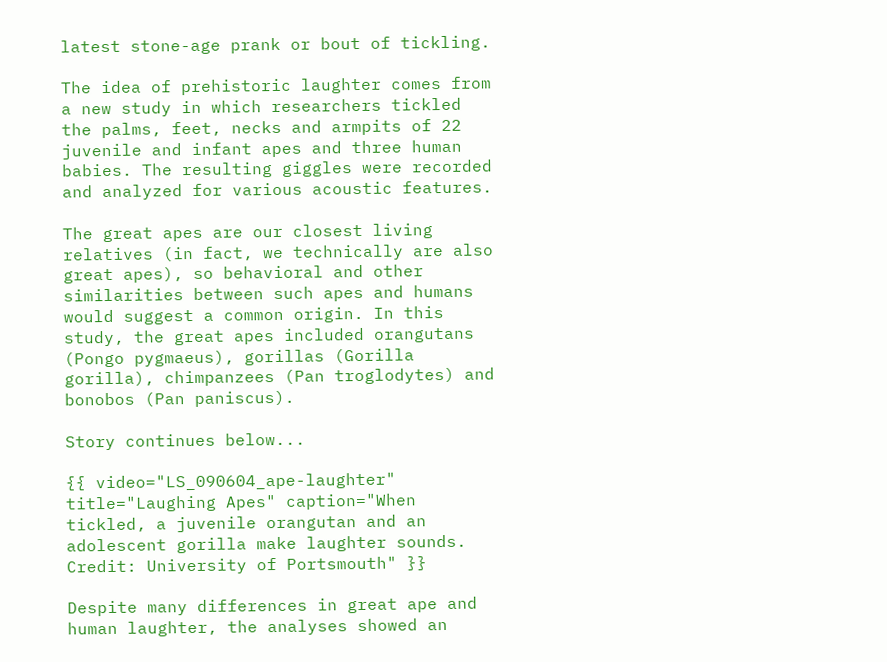latest stone-age prank or bout of tickling.

The idea of prehistoric laughter comes from a new study in which researchers tickled the palms, feet, necks and armpits of 22 juvenile and infant apes and three human babies. The resulting giggles were recorded and analyzed for various acoustic features.

The great apes are our closest living relatives (in fact, we technically are also great apes), so behavioral and other similarities between such apes and humans would suggest a common origin. In this study, the great apes included orangutans (Pongo pygmaeus), gorillas (Gorilla gorilla), chimpanzees (Pan troglodytes) and bonobos (Pan paniscus).

Story continues below...

{{ video="LS_090604_ape-laughter" title="Laughing Apes" caption="When tickled, a juvenile orangutan and an adolescent gorilla make laughter sounds. Credit: University of Portsmouth" }}

Despite many differences in great ape and human laughter, the analyses showed an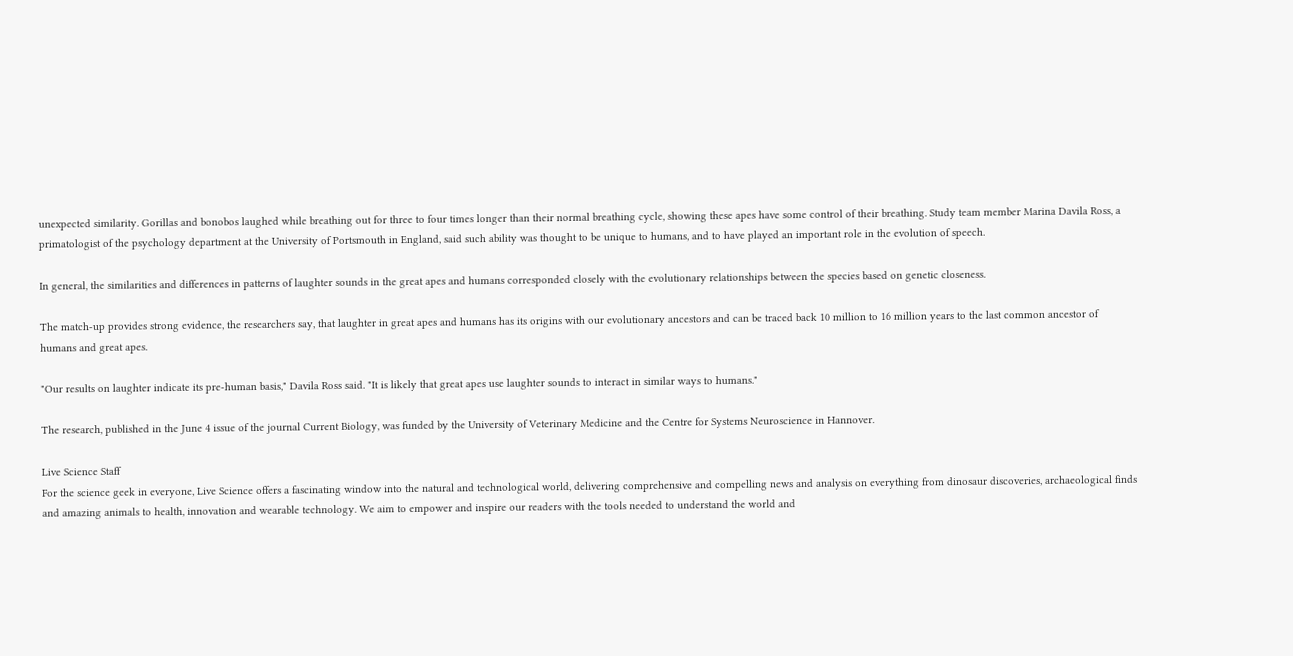unexpected similarity. Gorillas and bonobos laughed while breathing out for three to four times longer than their normal breathing cycle, showing these apes have some control of their breathing. Study team member Marina Davila Ross, a primatologist of the psychology department at the University of Portsmouth in England, said such ability was thought to be unique to humans, and to have played an important role in the evolution of speech.

In general, the similarities and differences in patterns of laughter sounds in the great apes and humans corresponded closely with the evolutionary relationships between the species based on genetic closeness.

The match-up provides strong evidence, the researchers say, that laughter in great apes and humans has its origins with our evolutionary ancestors and can be traced back 10 million to 16 million years to the last common ancestor of humans and great apes.

"Our results on laughter indicate its pre-human basis," Davila Ross said. "It is likely that great apes use laughter sounds to interact in similar ways to humans."

The research, published in the June 4 issue of the journal Current Biology, was funded by the University of Veterinary Medicine and the Centre for Systems Neuroscience in Hannover.

Live Science Staff
For the science geek in everyone, Live Science offers a fascinating window into the natural and technological world, delivering comprehensive and compelling news and analysis on everything from dinosaur discoveries, archaeological finds and amazing animals to health, innovation and wearable technology. We aim to empower and inspire our readers with the tools needed to understand the world and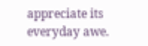appreciate its everyday awe.